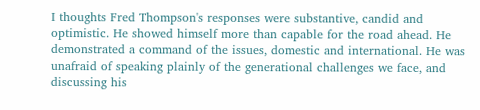I thoughts Fred Thompson's responses were substantive, candid and optimistic. He showed himself more than capable for the road ahead. He demonstrated a command of the issues, domestic and international. He was unafraid of speaking plainly of the generational challenges we face, and discussing his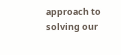approach to solving our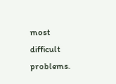most difficult problems.